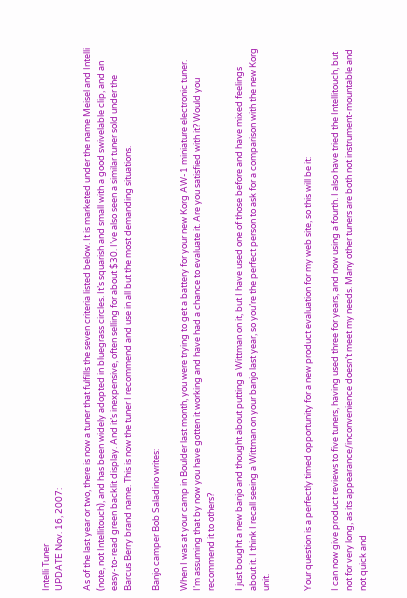Intelli Tuner
UPDATE Nov. 16, 2007:

As of the last year or two, there is now a tuner that fulfills the seven criteria listed below. It is marketed under the name Meisel and Intelli (note, not Intellitouch), and has been widely adopted in bluegrass circles. It’s squarish and small with a good swivelable clip, and an easy-to-read green backlit display. And it’s inexpensive, often selling for about $30. I’ve also seen a similar tuner sold under the Barcus Berry brand name. This is now the tuner I recommend and use in all but the most demanding situations.

Banjo camper Bob Saladino writes:

When I was at your camp in Boulder last month, you were trying to get a battery for your new Korg AW-1 miniature electronic tuner. I’m assuming that by now you have gotten it working and have had a chance to evaluate it. Are you satisfied with it? Would you recommend it to others?

I just bought a new banjo and thought about putting a Wittman on it, but I have used one of those before and have mixed feelings about it. I think I recall seeing a Wittman on your banjo last year, so you’re the perfect person to ask for a comparison with the new Korg unit.


Your question is a perfectly timed opportunity for a new product evaluation for my web site, so this will be it:

I can now give product reviews to five tuners, having used three for years, and now using a fourth. I also have tried the Intellitouch, but not for very long, as its appearance/inconvenience doesn’t meet my needs. Many other tuners are both not instrument-mountable and not quick and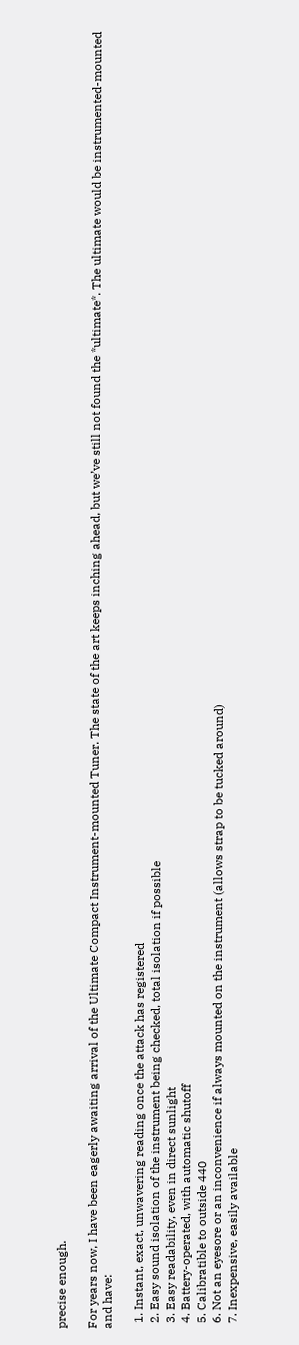precise enough.

For years now, I have been eagerly awaiting arrival of the Ultimate Compact Instrument-mounted Tuner. The state of the art keeps inching ahead, but we’ve still not found the *ultimate*. The ultimate would be instrumented-mounted and have:

  1. Instant, exact, unwavering reading once the attack has registered
  2. Easy sound isolation of the instrument being checked, total isolation if possible
  3. Easy readability, even in direct sunlight
  4. Battery-operated, with automatic shutoff
  5. Calibratible to outside 440
  6. Not an eyesore or an inconvenience if always mounted on the instrument (allows strap to be tucked around)
  7. Inexpensive, easily available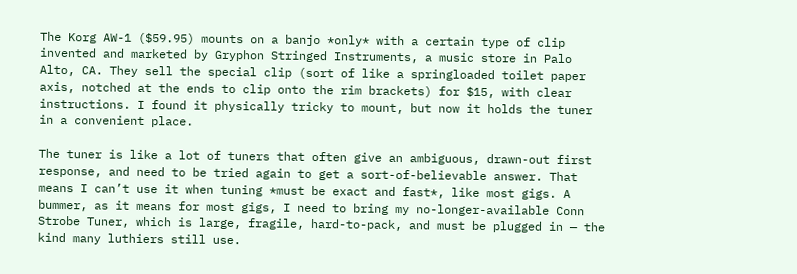The Korg AW-1 ($59.95) mounts on a banjo *only* with a certain type of clip invented and marketed by Gryphon Stringed Instruments, a music store in Palo Alto, CA. They sell the special clip (sort of like a springloaded toilet paper axis, notched at the ends to clip onto the rim brackets) for $15, with clear instructions. I found it physically tricky to mount, but now it holds the tuner in a convenient place.

The tuner is like a lot of tuners that often give an ambiguous, drawn-out first response, and need to be tried again to get a sort-of-believable answer. That means I can’t use it when tuning *must be exact and fast*, like most gigs. A bummer, as it means for most gigs, I need to bring my no-longer-available Conn Strobe Tuner, which is large, fragile, hard-to-pack, and must be plugged in — the kind many luthiers still use.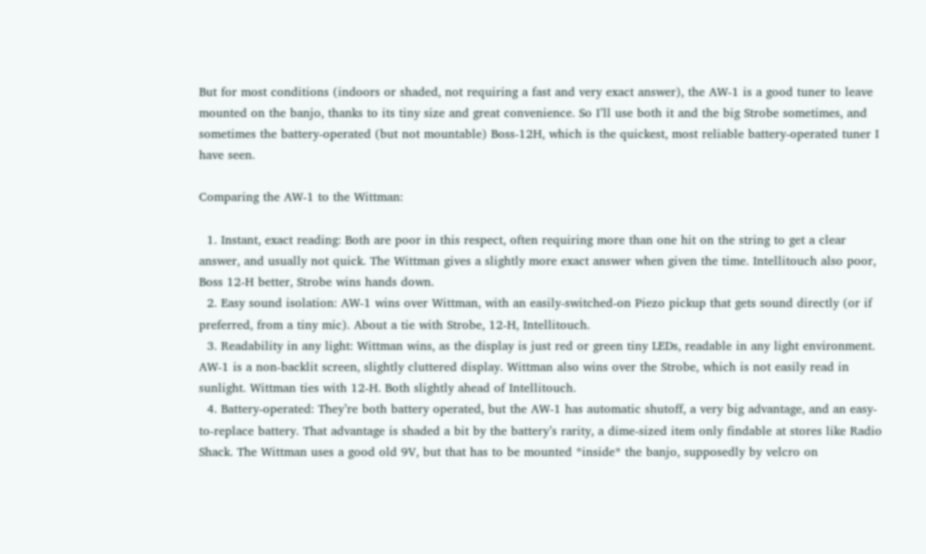But for most conditions (indoors or shaded, not requiring a fast and very exact answer), the AW-1 is a good tuner to leave mounted on the banjo, thanks to its tiny size and great convenience. So I’ll use both it and the big Strobe sometimes, and sometimes the battery-operated (but not mountable) Boss-12H, which is the quickest, most reliable battery-operated tuner I have seen.

Comparing the AW-1 to the Wittman:

  1. Instant, exact reading: Both are poor in this respect, often requiring more than one hit on the string to get a clear answer, and usually not quick. The Wittman gives a slightly more exact answer when given the time. Intellitouch also poor, Boss 12-H better, Strobe wins hands down.
  2. Easy sound isolation: AW-1 wins over Wittman, with an easily-switched-on Piezo pickup that gets sound directly (or if preferred, from a tiny mic). About a tie with Strobe, 12-H, Intellitouch.
  3. Readability in any light: Wittman wins, as the display is just red or green tiny LEDs, readable in any light environment. AW-1 is a non-backlit screen, slightly cluttered display. Wittman also wins over the Strobe, which is not easily read in sunlight. Wittman ties with 12-H. Both slightly ahead of Intellitouch.
  4. Battery-operated: They’re both battery operated, but the AW-1 has automatic shutoff, a very big advantage, and an easy-to-replace battery. That advantage is shaded a bit by the battery’s rarity, a dime-sized item only findable at stores like Radio Shack. The Wittman uses a good old 9V, but that has to be mounted *inside* the banjo, supposedly by velcro on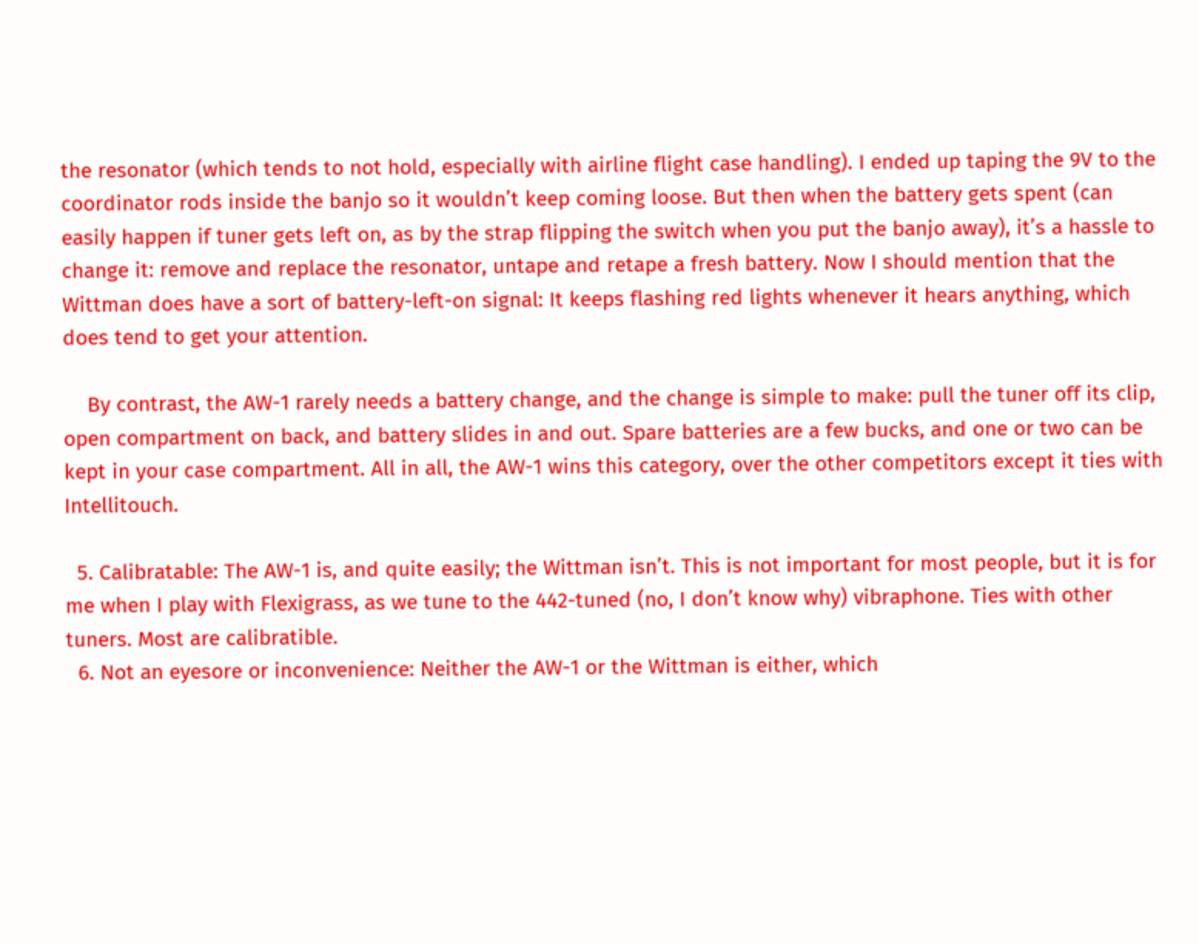the resonator (which tends to not hold, especially with airline flight case handling). I ended up taping the 9V to the coordinator rods inside the banjo so it wouldn’t keep coming loose. But then when the battery gets spent (can easily happen if tuner gets left on, as by the strap flipping the switch when you put the banjo away), it’s a hassle to change it: remove and replace the resonator, untape and retape a fresh battery. Now I should mention that the Wittman does have a sort of battery-left-on signal: It keeps flashing red lights whenever it hears anything, which does tend to get your attention.

    By contrast, the AW-1 rarely needs a battery change, and the change is simple to make: pull the tuner off its clip, open compartment on back, and battery slides in and out. Spare batteries are a few bucks, and one or two can be kept in your case compartment. All in all, the AW-1 wins this category, over the other competitors except it ties with Intellitouch.

  5. Calibratable: The AW-1 is, and quite easily; the Wittman isn’t. This is not important for most people, but it is for me when I play with Flexigrass, as we tune to the 442-tuned (no, I don’t know why) vibraphone. Ties with other tuners. Most are calibratible.
  6. Not an eyesore or inconvenience: Neither the AW-1 or the Wittman is either, which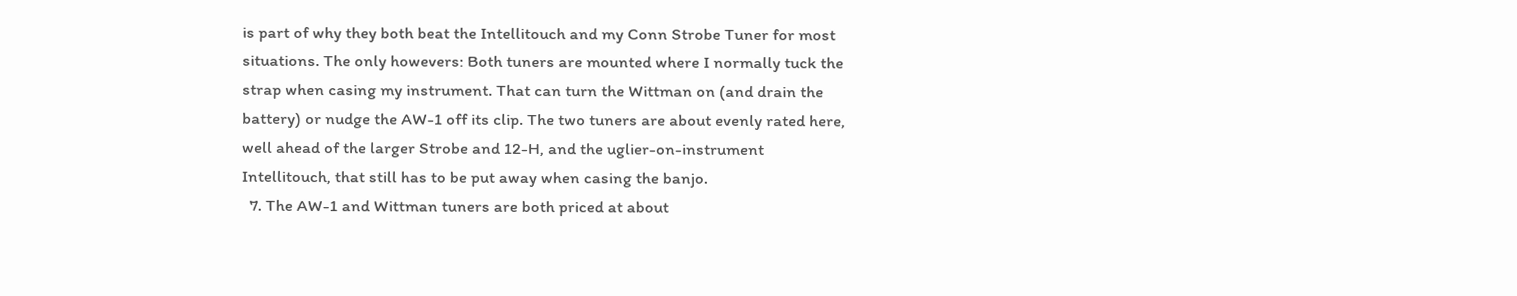is part of why they both beat the Intellitouch and my Conn Strobe Tuner for most situations. The only howevers: Both tuners are mounted where I normally tuck the strap when casing my instrument. That can turn the Wittman on (and drain the battery) or nudge the AW-1 off its clip. The two tuners are about evenly rated here, well ahead of the larger Strobe and 12-H, and the uglier-on-instrument Intellitouch, that still has to be put away when casing the banjo.
  7. The AW-1 and Wittman tuners are both priced at about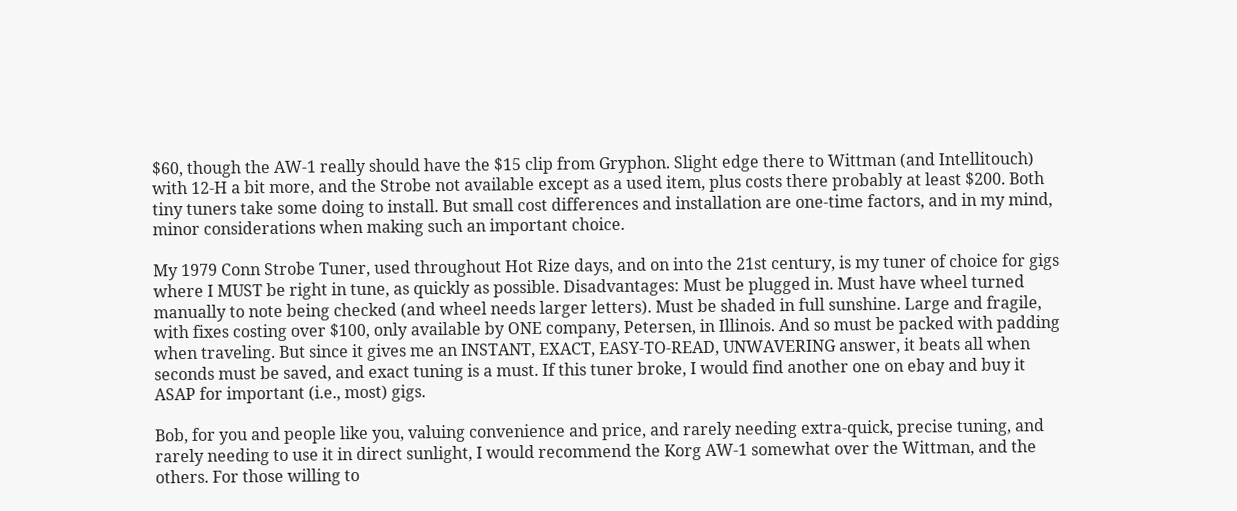$60, though the AW-1 really should have the $15 clip from Gryphon. Slight edge there to Wittman (and Intellitouch) with 12-H a bit more, and the Strobe not available except as a used item, plus costs there probably at least $200. Both tiny tuners take some doing to install. But small cost differences and installation are one-time factors, and in my mind, minor considerations when making such an important choice.

My 1979 Conn Strobe Tuner, used throughout Hot Rize days, and on into the 21st century, is my tuner of choice for gigs where I MUST be right in tune, as quickly as possible. Disadvantages: Must be plugged in. Must have wheel turned manually to note being checked (and wheel needs larger letters). Must be shaded in full sunshine. Large and fragile, with fixes costing over $100, only available by ONE company, Petersen, in Illinois. And so must be packed with padding when traveling. But since it gives me an INSTANT, EXACT, EASY-TO-READ, UNWAVERING answer, it beats all when seconds must be saved, and exact tuning is a must. If this tuner broke, I would find another one on ebay and buy it ASAP for important (i.e., most) gigs.

Bob, for you and people like you, valuing convenience and price, and rarely needing extra-quick, precise tuning, and rarely needing to use it in direct sunlight, I would recommend the Korg AW-1 somewhat over the Wittman, and the others. For those willing to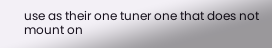use as their one tuner one that does not mount on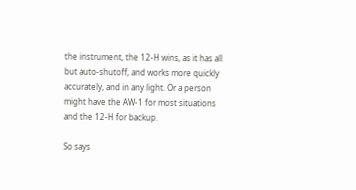the instrument, the 12-H wins, as it has all but auto-shutoff, and works more quickly accurately, and in any light. Or a person might have the AW-1 for most situations and the 12-H for backup.

So says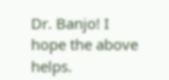Dr. Banjo! I hope the above helps.